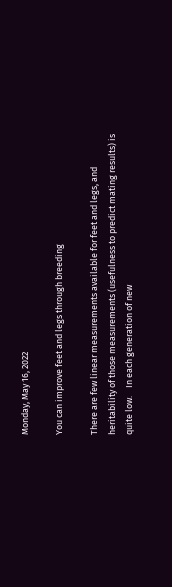Monday, May 16, 2022

You can improve feet and legs through breeding

There are few linear measurements available for feet and legs, and heritability of those measurements (usefulness to predict mating results) is quite low.    In each generation of new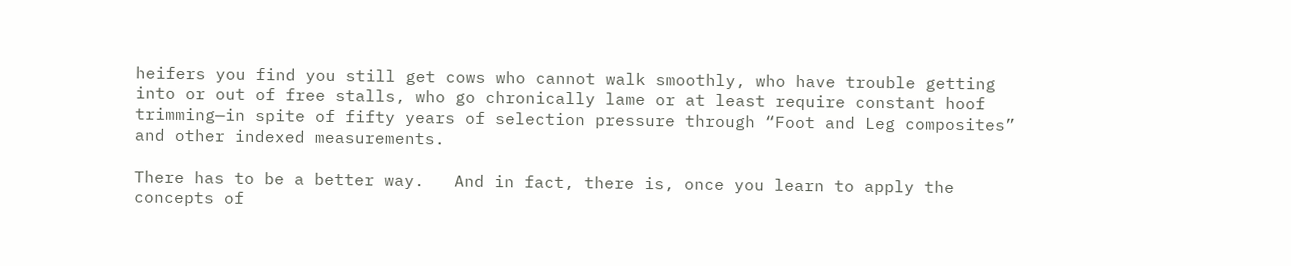heifers you find you still get cows who cannot walk smoothly, who have trouble getting into or out of free stalls, who go chronically lame or at least require constant hoof trimming—in spite of fifty years of selection pressure through “Foot and Leg composites” and other indexed measurements.

There has to be a better way.   And in fact, there is, once you learn to apply the  concepts of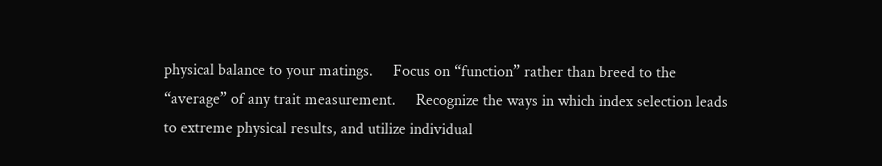physical balance to your matings.     Focus on “function” rather than breed to the “average” of any trait measurement.     Recognize the ways in which index selection leads to extreme physical results, and utilize individual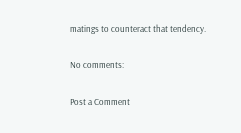matings to counteract that tendency.

No comments:

Post a Comment